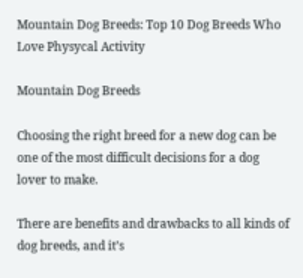Mountain Dog Breeds: Top 10 Dog Breeds Who Love Physycal Activity

Mountain Dog Breeds

Choosing the right breed for a new dog can be one of the most difficult decisions for a dog lover to make.

There are benefits and drawbacks to all kinds of dog breeds, and it’s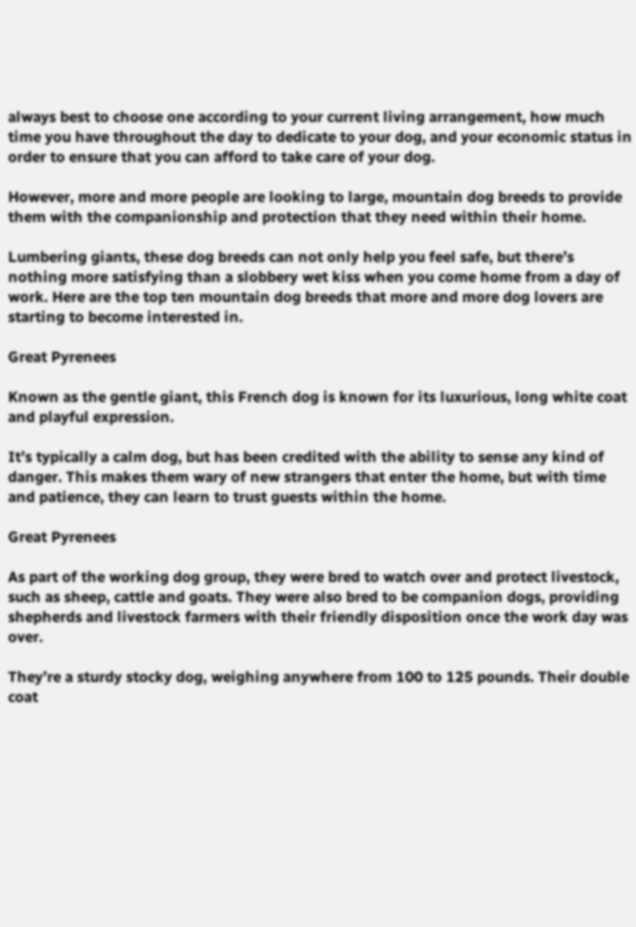always best to choose one according to your current living arrangement, how much time you have throughout the day to dedicate to your dog, and your economic status in order to ensure that you can afford to take care of your dog.

However, more and more people are looking to large, mountain dog breeds to provide them with the companionship and protection that they need within their home.

Lumbering giants, these dog breeds can not only help you feel safe, but there’s nothing more satisfying than a slobbery wet kiss when you come home from a day of work. Here are the top ten mountain dog breeds that more and more dog lovers are starting to become interested in.

Great Pyrenees

Known as the gentle giant, this French dog is known for its luxurious, long white coat and playful expression.

It’s typically a calm dog, but has been credited with the ability to sense any kind of danger. This makes them wary of new strangers that enter the home, but with time and patience, they can learn to trust guests within the home.

Great Pyrenees

As part of the working dog group, they were bred to watch over and protect livestock, such as sheep, cattle and goats. They were also bred to be companion dogs, providing shepherds and livestock farmers with their friendly disposition once the work day was over.

They’re a sturdy stocky dog, weighing anywhere from 100 to 125 pounds. Their double coat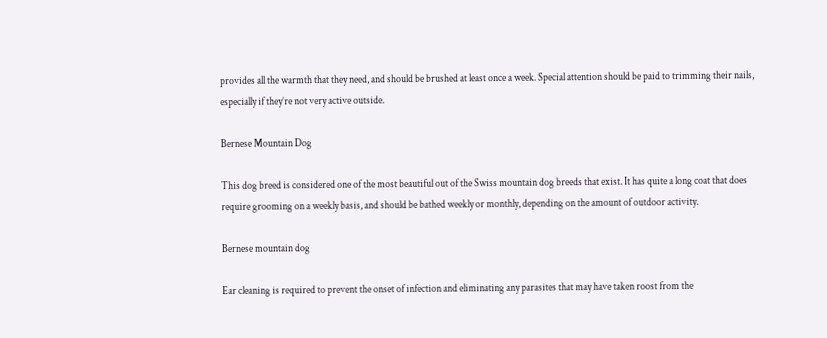provides all the warmth that they need, and should be brushed at least once a week. Special attention should be paid to trimming their nails, especially if they’re not very active outside.

Bernese Mountain Dog

This dog breed is considered one of the most beautiful out of the Swiss mountain dog breeds that exist. It has quite a long coat that does require grooming on a weekly basis, and should be bathed weekly or monthly, depending on the amount of outdoor activity.

Bernese mountain dog

Ear cleaning is required to prevent the onset of infection and eliminating any parasites that may have taken roost from the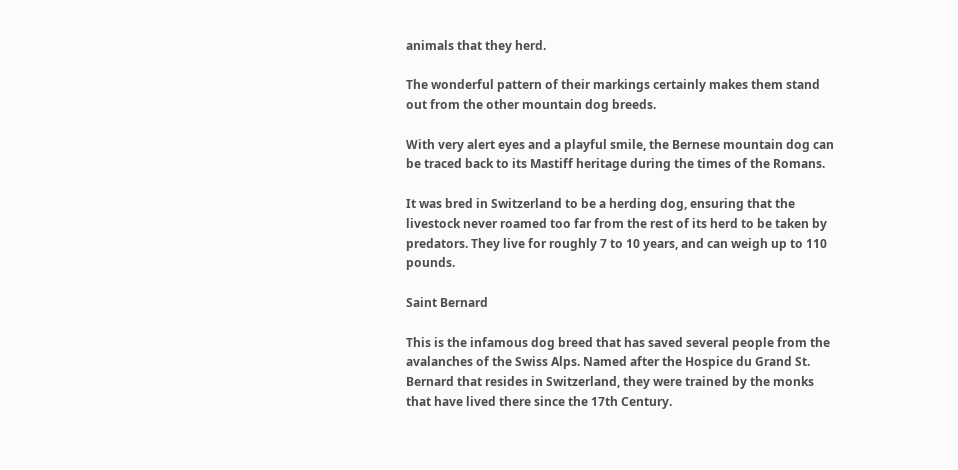animals that they herd.

The wonderful pattern of their markings certainly makes them stand out from the other mountain dog breeds.

With very alert eyes and a playful smile, the Bernese mountain dog can be traced back to its Mastiff heritage during the times of the Romans.

It was bred in Switzerland to be a herding dog, ensuring that the livestock never roamed too far from the rest of its herd to be taken by predators. They live for roughly 7 to 10 years, and can weigh up to 110 pounds.

Saint Bernard

This is the infamous dog breed that has saved several people from the avalanches of the Swiss Alps. Named after the Hospice du Grand St. Bernard that resides in Switzerland, they were trained by the monks that have lived there since the 17th Century.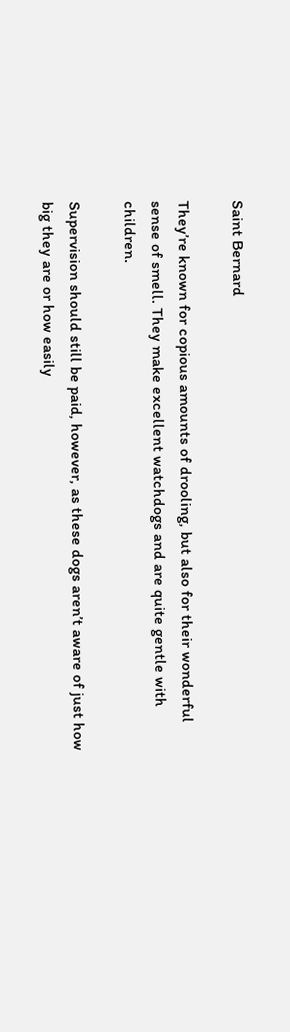Saint Bernard

They’re known for copious amounts of drooling, but also for their wonderful sense of smell. They make excellent watchdogs and are quite gentle with children.

Supervision should still be paid, however, as these dogs aren’t aware of just how big they are or how easily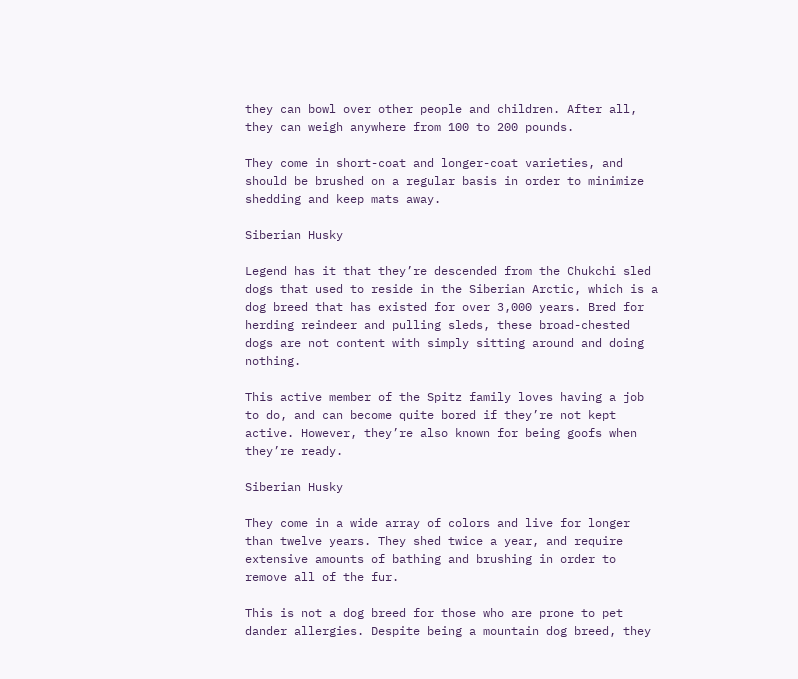they can bowl over other people and children. After all, they can weigh anywhere from 100 to 200 pounds.

They come in short-coat and longer-coat varieties, and should be brushed on a regular basis in order to minimize shedding and keep mats away.

Siberian Husky

Legend has it that they’re descended from the Chukchi sled dogs that used to reside in the Siberian Arctic, which is a dog breed that has existed for over 3,000 years. Bred for herding reindeer and pulling sleds, these broad-chested dogs are not content with simply sitting around and doing nothing.

This active member of the Spitz family loves having a job to do, and can become quite bored if they’re not kept active. However, they’re also known for being goofs when they’re ready.

Siberian Husky

They come in a wide array of colors and live for longer than twelve years. They shed twice a year, and require extensive amounts of bathing and brushing in order to remove all of the fur.

This is not a dog breed for those who are prone to pet dander allergies. Despite being a mountain dog breed, they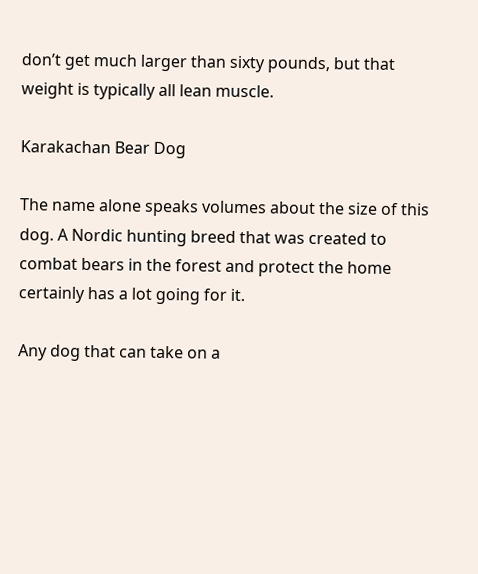don’t get much larger than sixty pounds, but that weight is typically all lean muscle.

Karakachan Bear Dog

The name alone speaks volumes about the size of this dog. A Nordic hunting breed that was created to combat bears in the forest and protect the home certainly has a lot going for it.

Any dog that can take on a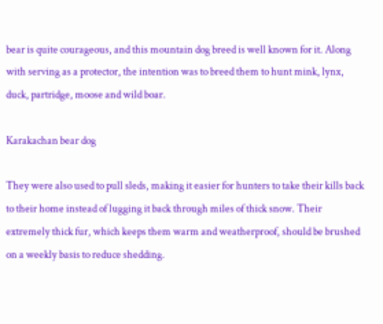bear is quite courageous, and this mountain dog breed is well known for it. Along with serving as a protector, the intention was to breed them to hunt mink, lynx, duck, partridge, moose and wild boar.

Karakachan bear dog

They were also used to pull sleds, making it easier for hunters to take their kills back to their home instead of lugging it back through miles of thick snow. Their extremely thick fur, which keeps them warm and weatherproof, should be brushed on a weekly basis to reduce shedding.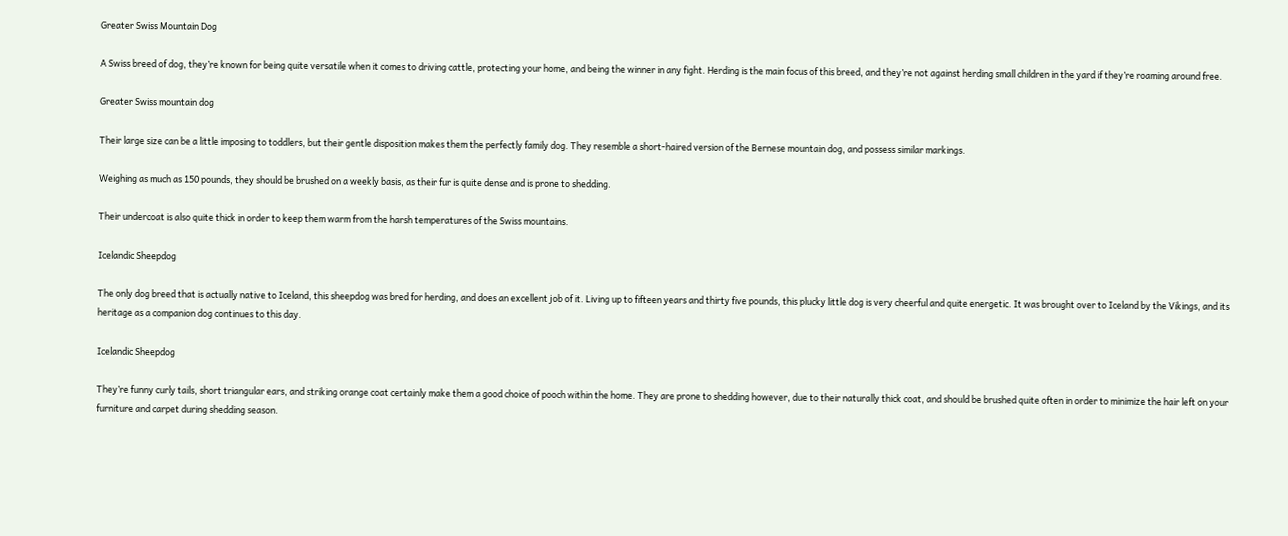Greater Swiss Mountain Dog

A Swiss breed of dog, they’re known for being quite versatile when it comes to driving cattle, protecting your home, and being the winner in any fight. Herding is the main focus of this breed, and they’re not against herding small children in the yard if they’re roaming around free.

Greater Swiss mountain dog

Their large size can be a little imposing to toddlers, but their gentle disposition makes them the perfectly family dog. They resemble a short-haired version of the Bernese mountain dog, and possess similar markings.

Weighing as much as 150 pounds, they should be brushed on a weekly basis, as their fur is quite dense and is prone to shedding.

Their undercoat is also quite thick in order to keep them warm from the harsh temperatures of the Swiss mountains.

Icelandic Sheepdog

The only dog breed that is actually native to Iceland, this sheepdog was bred for herding, and does an excellent job of it. Living up to fifteen years and thirty five pounds, this plucky little dog is very cheerful and quite energetic. It was brought over to Iceland by the Vikings, and its heritage as a companion dog continues to this day.

Icelandic Sheepdog

They’re funny curly tails, short triangular ears, and striking orange coat certainly make them a good choice of pooch within the home. They are prone to shedding however, due to their naturally thick coat, and should be brushed quite often in order to minimize the hair left on your furniture and carpet during shedding season.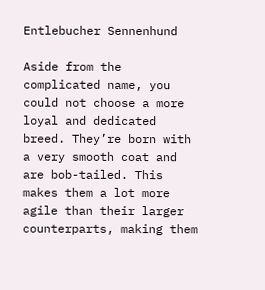Entlebucher Sennenhund

Aside from the complicated name, you could not choose a more loyal and dedicated breed. They’re born with a very smooth coat and are bob-tailed. This makes them a lot more agile than their larger counterparts, making them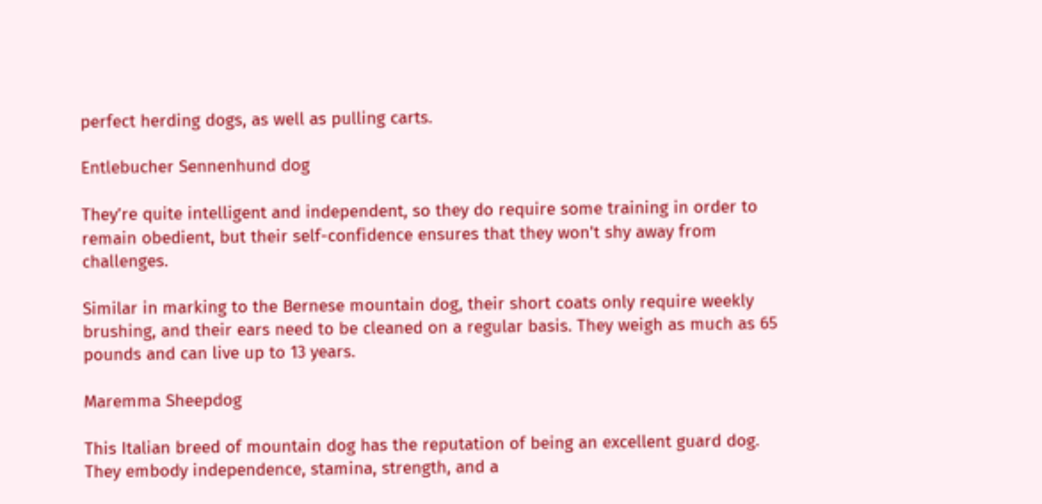perfect herding dogs, as well as pulling carts.

Entlebucher Sennenhund dog

They’re quite intelligent and independent, so they do require some training in order to remain obedient, but their self-confidence ensures that they won’t shy away from challenges.

Similar in marking to the Bernese mountain dog, their short coats only require weekly brushing, and their ears need to be cleaned on a regular basis. They weigh as much as 65 pounds and can live up to 13 years.

Maremma Sheepdog

This Italian breed of mountain dog has the reputation of being an excellent guard dog. They embody independence, stamina, strength, and a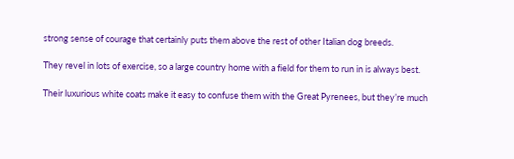strong sense of courage that certainly puts them above the rest of other Italian dog breeds.

They revel in lots of exercise, so a large country home with a field for them to run in is always best.

Their luxurious white coats make it easy to confuse them with the Great Pyrenees, but they’re much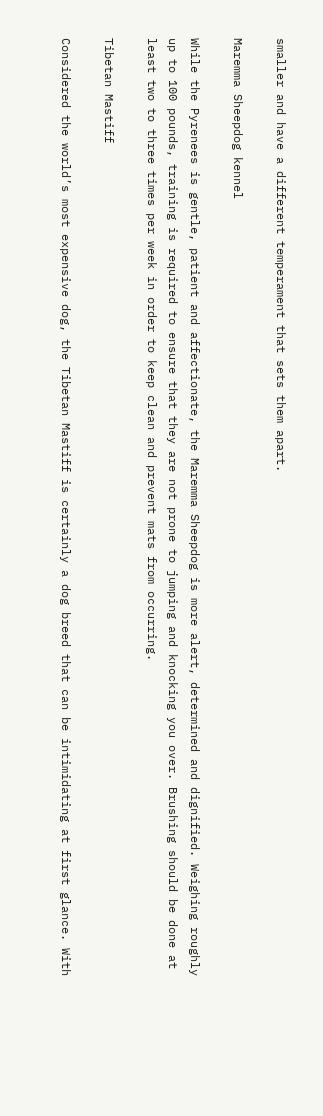smaller and have a different temperament that sets them apart.

Maremma Sheepdog kennel

While the Pyrenees is gentle, patient and affectionate, the Maremma Sheepdog is more alert, determined and dignified. Weighing roughly up to 100 pounds, training is required to ensure that they are not prone to jumping and knocking you over. Brushing should be done at least two to three times per week in order to keep clean and prevent mats from occurring.

Tibetan Mastiff

Considered the world’s most expensive dog, the Tibetan Mastiff is certainly a dog breed that can be intimidating at first glance. With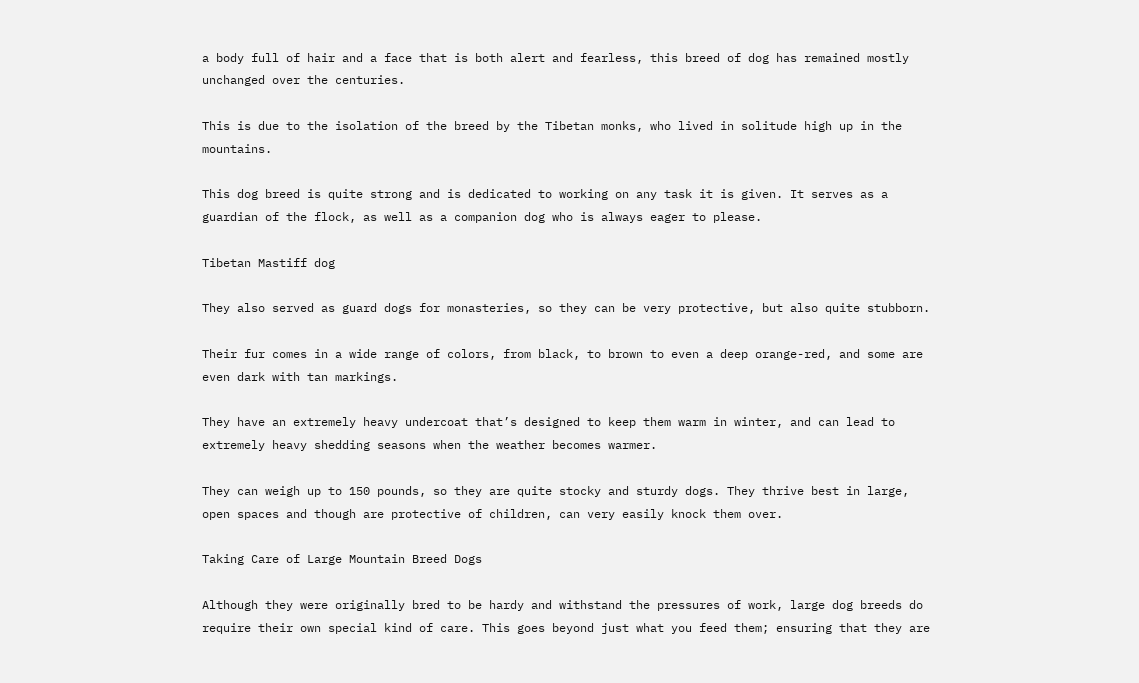a body full of hair and a face that is both alert and fearless, this breed of dog has remained mostly unchanged over the centuries.

This is due to the isolation of the breed by the Tibetan monks, who lived in solitude high up in the mountains.

This dog breed is quite strong and is dedicated to working on any task it is given. It serves as a guardian of the flock, as well as a companion dog who is always eager to please.

Tibetan Mastiff dog

They also served as guard dogs for monasteries, so they can be very protective, but also quite stubborn.

Their fur comes in a wide range of colors, from black, to brown to even a deep orange-red, and some are even dark with tan markings.

They have an extremely heavy undercoat that’s designed to keep them warm in winter, and can lead to extremely heavy shedding seasons when the weather becomes warmer.

They can weigh up to 150 pounds, so they are quite stocky and sturdy dogs. They thrive best in large, open spaces and though are protective of children, can very easily knock them over.

Taking Care of Large Mountain Breed Dogs

Although they were originally bred to be hardy and withstand the pressures of work, large dog breeds do require their own special kind of care. This goes beyond just what you feed them; ensuring that they are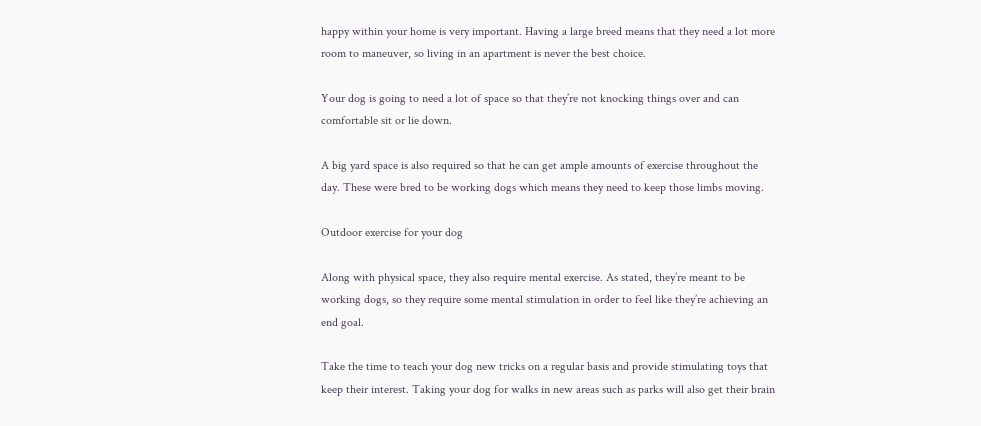happy within your home is very important. Having a large breed means that they need a lot more room to maneuver, so living in an apartment is never the best choice.

Your dog is going to need a lot of space so that they’re not knocking things over and can comfortable sit or lie down.

A big yard space is also required so that he can get ample amounts of exercise throughout the day. These were bred to be working dogs which means they need to keep those limbs moving.

Outdoor exercise for your dog

Along with physical space, they also require mental exercise. As stated, they’re meant to be working dogs, so they require some mental stimulation in order to feel like they’re achieving an end goal.

Take the time to teach your dog new tricks on a regular basis and provide stimulating toys that keep their interest. Taking your dog for walks in new areas such as parks will also get their brain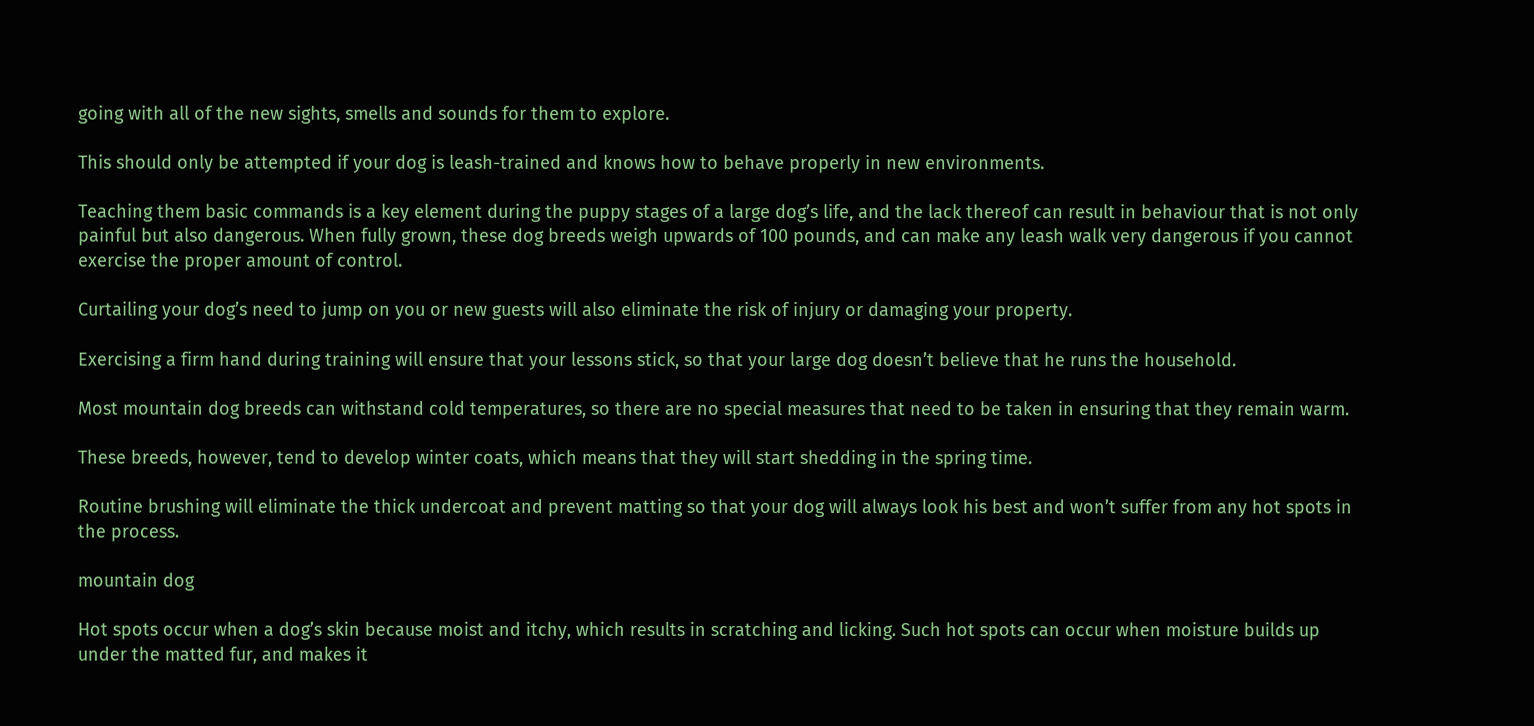going with all of the new sights, smells and sounds for them to explore.

This should only be attempted if your dog is leash-trained and knows how to behave properly in new environments.

Teaching them basic commands is a key element during the puppy stages of a large dog’s life, and the lack thereof can result in behaviour that is not only painful but also dangerous. When fully grown, these dog breeds weigh upwards of 100 pounds, and can make any leash walk very dangerous if you cannot exercise the proper amount of control.

Curtailing your dog’s need to jump on you or new guests will also eliminate the risk of injury or damaging your property.

Exercising a firm hand during training will ensure that your lessons stick, so that your large dog doesn’t believe that he runs the household.

Most mountain dog breeds can withstand cold temperatures, so there are no special measures that need to be taken in ensuring that they remain warm.

These breeds, however, tend to develop winter coats, which means that they will start shedding in the spring time.

Routine brushing will eliminate the thick undercoat and prevent matting so that your dog will always look his best and won’t suffer from any hot spots in the process.

mountain dog

Hot spots occur when a dog’s skin because moist and itchy, which results in scratching and licking. Such hot spots can occur when moisture builds up under the matted fur, and makes it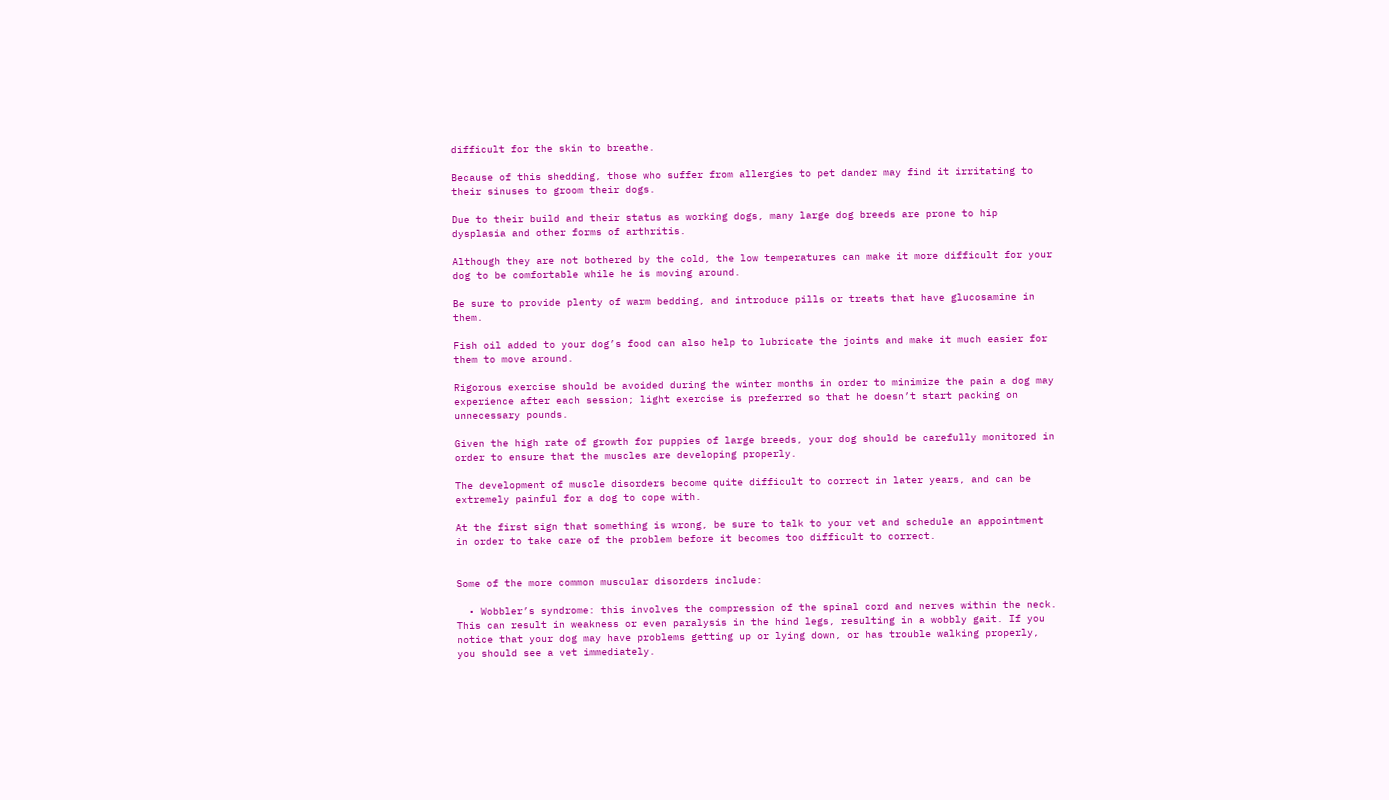difficult for the skin to breathe.

Because of this shedding, those who suffer from allergies to pet dander may find it irritating to their sinuses to groom their dogs.

Due to their build and their status as working dogs, many large dog breeds are prone to hip dysplasia and other forms of arthritis.

Although they are not bothered by the cold, the low temperatures can make it more difficult for your dog to be comfortable while he is moving around.

Be sure to provide plenty of warm bedding, and introduce pills or treats that have glucosamine in them.

Fish oil added to your dog’s food can also help to lubricate the joints and make it much easier for them to move around.

Rigorous exercise should be avoided during the winter months in order to minimize the pain a dog may experience after each session; light exercise is preferred so that he doesn’t start packing on unnecessary pounds.

Given the high rate of growth for puppies of large breeds, your dog should be carefully monitored in order to ensure that the muscles are developing properly.

The development of muscle disorders become quite difficult to correct in later years, and can be extremely painful for a dog to cope with.

At the first sign that something is wrong, be sure to talk to your vet and schedule an appointment in order to take care of the problem before it becomes too difficult to correct.


Some of the more common muscular disorders include:

  • Wobbler’s syndrome: this involves the compression of the spinal cord and nerves within the neck. This can result in weakness or even paralysis in the hind legs, resulting in a wobbly gait. If you notice that your dog may have problems getting up or lying down, or has trouble walking properly, you should see a vet immediately.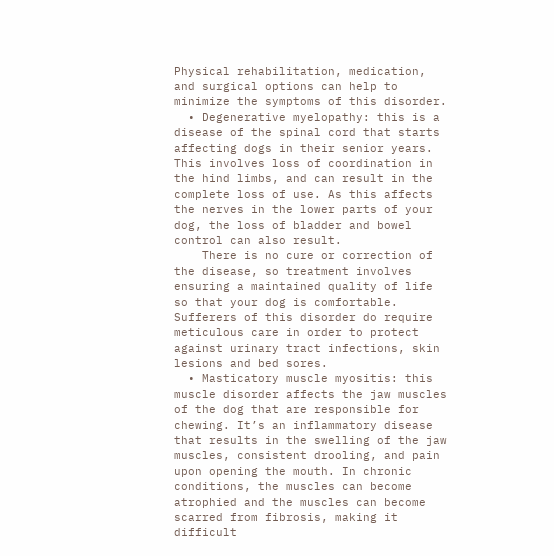Physical rehabilitation, medication, and surgical options can help to minimize the symptoms of this disorder.
  • Degenerative myelopathy: this is a disease of the spinal cord that starts affecting dogs in their senior years. This involves loss of coordination in the hind limbs, and can result in the complete loss of use. As this affects the nerves in the lower parts of your dog, the loss of bladder and bowel control can also result.
    There is no cure or correction of the disease, so treatment involves ensuring a maintained quality of life so that your dog is comfortable. Sufferers of this disorder do require meticulous care in order to protect against urinary tract infections, skin lesions and bed sores.
  • Masticatory muscle myositis: this muscle disorder affects the jaw muscles of the dog that are responsible for chewing. It’s an inflammatory disease that results in the swelling of the jaw muscles, consistent drooling, and pain upon opening the mouth. In chronic conditions, the muscles can become atrophied and the muscles can become scarred from fibrosis, making it difficult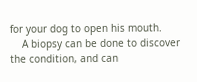for your dog to open his mouth.
    A biopsy can be done to discover the condition, and can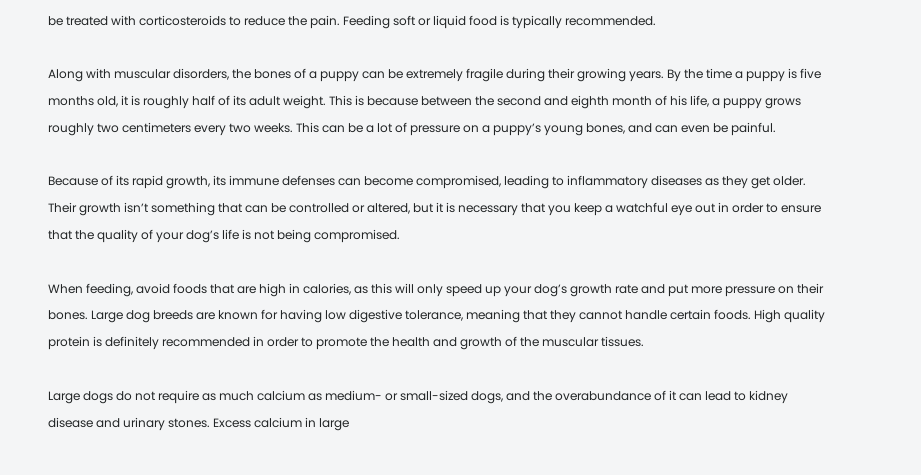be treated with corticosteroids to reduce the pain. Feeding soft or liquid food is typically recommended.

Along with muscular disorders, the bones of a puppy can be extremely fragile during their growing years. By the time a puppy is five months old, it is roughly half of its adult weight. This is because between the second and eighth month of his life, a puppy grows roughly two centimeters every two weeks. This can be a lot of pressure on a puppy’s young bones, and can even be painful.

Because of its rapid growth, its immune defenses can become compromised, leading to inflammatory diseases as they get older. Their growth isn’t something that can be controlled or altered, but it is necessary that you keep a watchful eye out in order to ensure that the quality of your dog’s life is not being compromised.

When feeding, avoid foods that are high in calories, as this will only speed up your dog’s growth rate and put more pressure on their bones. Large dog breeds are known for having low digestive tolerance, meaning that they cannot handle certain foods. High quality protein is definitely recommended in order to promote the health and growth of the muscular tissues.

Large dogs do not require as much calcium as medium- or small-sized dogs, and the overabundance of it can lead to kidney disease and urinary stones. Excess calcium in large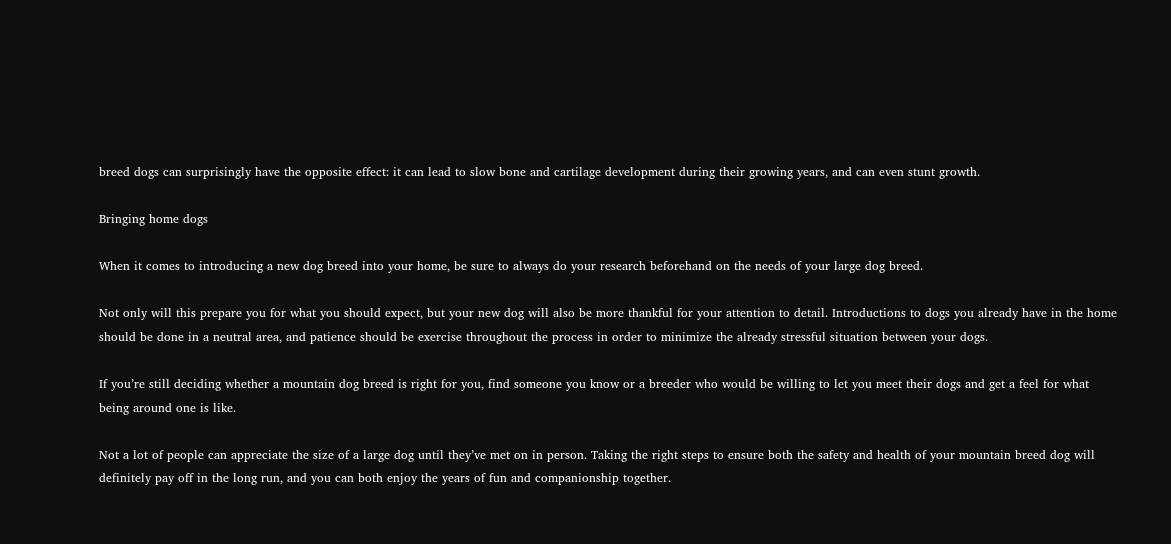breed dogs can surprisingly have the opposite effect: it can lead to slow bone and cartilage development during their growing years, and can even stunt growth.

Bringing home dogs

When it comes to introducing a new dog breed into your home, be sure to always do your research beforehand on the needs of your large dog breed.

Not only will this prepare you for what you should expect, but your new dog will also be more thankful for your attention to detail. Introductions to dogs you already have in the home should be done in a neutral area, and patience should be exercise throughout the process in order to minimize the already stressful situation between your dogs.

If you’re still deciding whether a mountain dog breed is right for you, find someone you know or a breeder who would be willing to let you meet their dogs and get a feel for what being around one is like.

Not a lot of people can appreciate the size of a large dog until they’ve met on in person. Taking the right steps to ensure both the safety and health of your mountain breed dog will definitely pay off in the long run, and you can both enjoy the years of fun and companionship together.